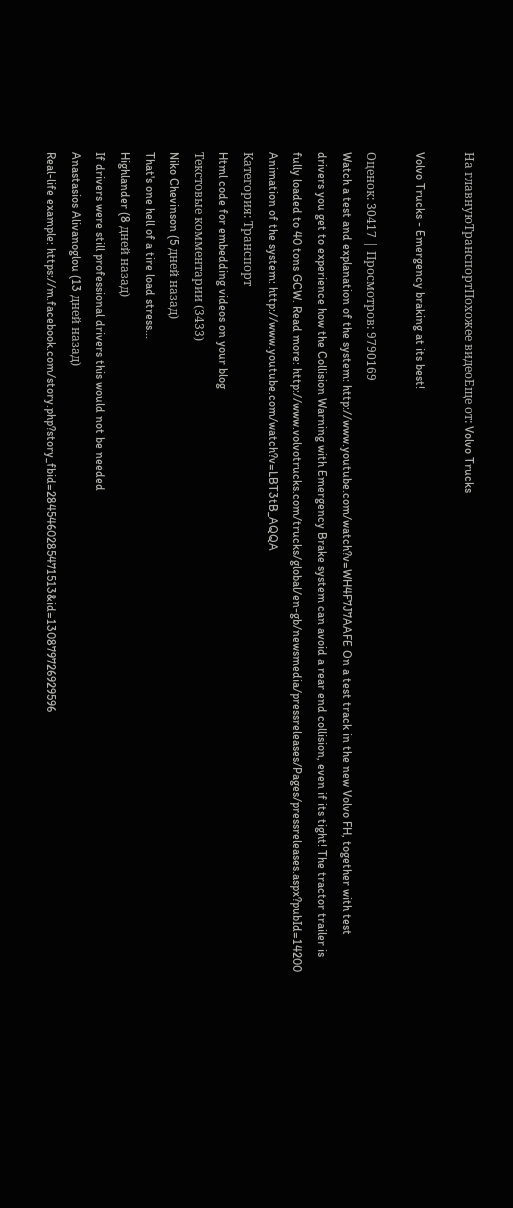На главнуюТранспортПохожее видеоЕще от: Volvo Trucks

Volvo Trucks - Emergency braking at its best!

Оценок: 30417 | Просмотров: 9790169
Watch a test and explanation of the system: http://www.youtube.com/watch?v=WH4F7J7AAFE On a test track in the new Volvo FH, together with test drivers you get to experience how the Collision Warning with Emergency Brake system can avoid a rear end collision, even if its tight! The tractor trailer is fully loaded to 40 tons GCW. Read more: http://www.volvotrucks.com/trucks/global/en-gb/newsmedia/pressreleases/Pages/pressreleases.aspx?pubId=14200 Animation of the system: http://www.youtube.com/watch?v=LBT3tB_AQQA
Категория: Транспорт
Html code for embedding videos on your blog
Текстовые комментарии (3433)
Niko Chevinson (5 дней назад)
That's one hell of a tire load stress...
Highlander (8 дней назад)
If drivers were still professional drivers this would not be needed
Anastasios Alivanoglou (13 дней назад)
Real-life example: https://m.facebook.com/story.php?story_fbid=2845460285471513&id=130879726929596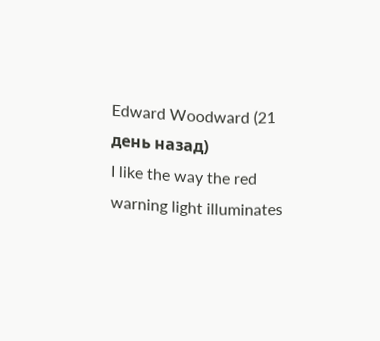Edward Woodward (21 день назад)
I like the way the red warning light illuminates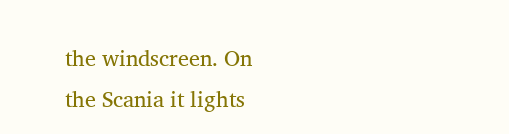the windscreen. On the Scania it lights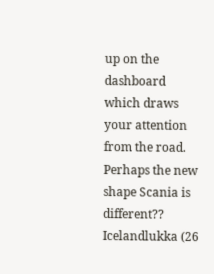up on the dashboard which draws your attention from the road. Perhaps the new shape Scania is different??
Icelandlukka (26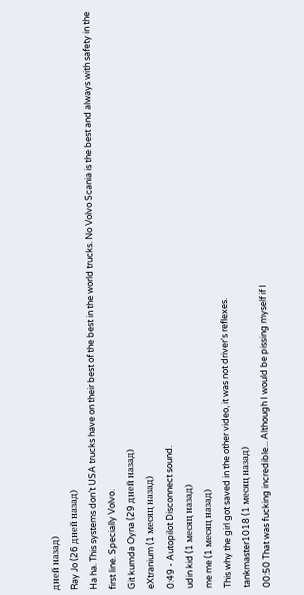дней назад)
Ray Jo (26 дней назад)
Ha ha. This systems don’t USA trucks have on their best of the best in the world trucks. No Volvo Scania is the best and always with safety in the first line. Specially Volvo.
Git kumda Oyna (29 дней назад)
eXtranium (1 месяц назад)
0:49 - Autopilot Disconnect sound.
udin kid (1 месяц назад)
me me (1 месяц назад)
This why the girl got saved in the other video, it was not driver's reflexes.
tankmaster1018 (1 месяц назад)
00:50 That was fucking incredible... Although I would be pissing myself if I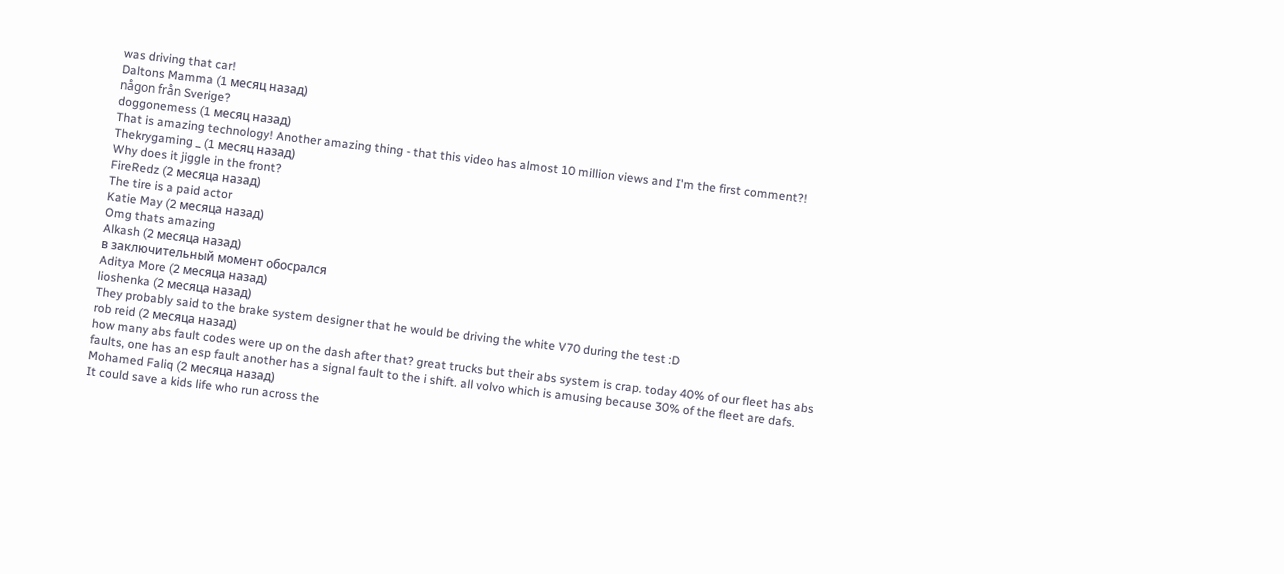was driving that car!
Daltons Mamma (1 месяц назад)
någon från Sverige?
doggonemess (1 месяц назад)
That is amazing technology! Another amazing thing - that this video has almost 10 million views and I'm the first comment?!
Thekrygaming _ (1 месяц назад)
Why does it jiggle in the front?
FireRedz (2 месяца назад)
The tire is a paid actor
Katie May (2 месяца назад)
Omg thats amazing
Alkash (2 месяца назад)
в заключительный момент обосрался
Aditya More (2 месяца назад)
lioshenka (2 месяца назад)
They probably said to the brake system designer that he would be driving the white V70 during the test :D
rob reid (2 месяца назад)
how many abs fault codes were up on the dash after that? great trucks but their abs system is crap. today 40% of our fleet has abs faults, one has an esp fault another has a signal fault to the i shift. all volvo which is amusing because 30% of the fleet are dafs.
Mohamed Faliq (2 месяца назад)
It could save a kids life who run across the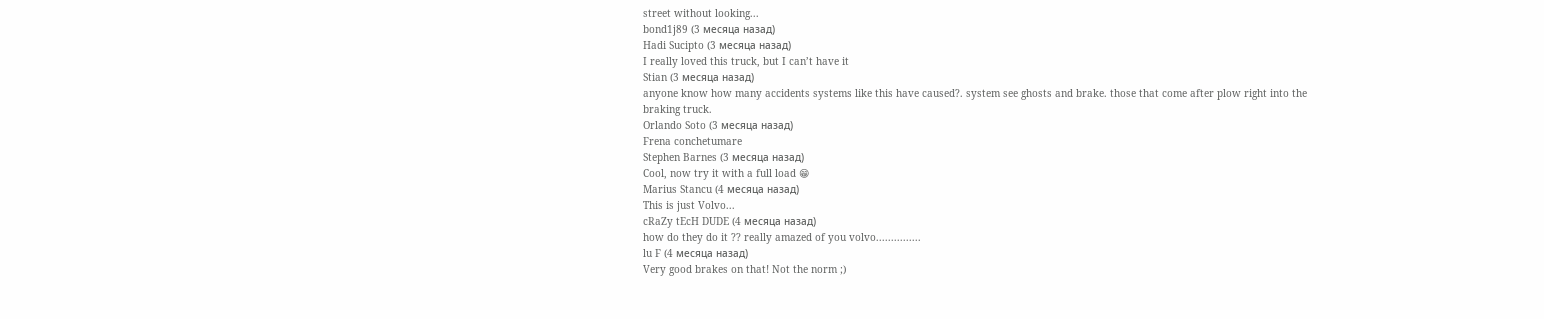street without looking...
bond1j89 (3 месяца назад)
Hadi Sucipto (3 месяца назад)
I really loved this truck, but I can’t have it
Stian (3 месяца назад)
anyone know how many accidents systems like this have caused?. system see ghosts and brake. those that come after plow right into the braking truck.
Orlando Soto (3 месяца назад)
Frena conchetumare
Stephen Barnes (3 месяца назад)
Cool, now try it with a full load 😁
Marius Stancu (4 месяца назад)
This is just Volvo...
cRaZy tEcH DUDE (4 месяца назад)
how do they do it ?? really amazed of you volvo...............
lu F (4 месяца назад)
Very good brakes on that! Not the norm ;)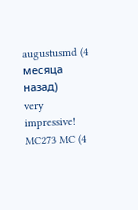augustusmd (4 месяца назад)
very impressive!
MC273 MC (4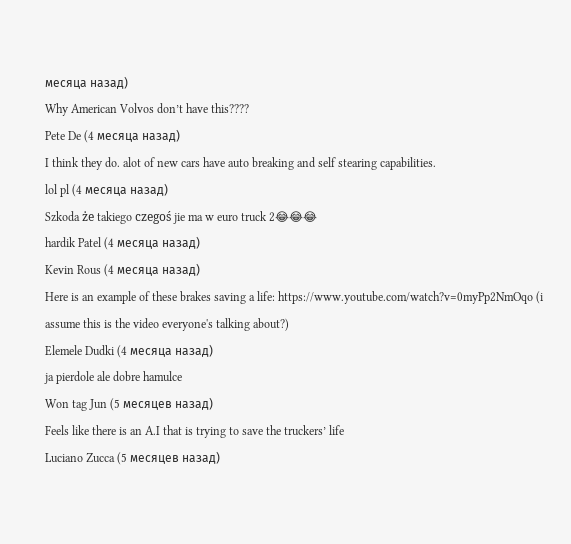месяца назад)
Why American Volvos don’t have this????
Pete De (4 месяца назад)
I think they do. alot of new cars have auto breaking and self stearing capabilities.
lol pl (4 месяца назад)
Szkoda że takiego czegoś jie ma w euro truck 2😂😂😂
hardik Patel (4 месяца назад)
Kevin Rous (4 месяца назад)
Here is an example of these brakes saving a life: https://www.youtube.com/watch?v=0myPp2NmOqo (i assume this is the video everyone's talking about?)
Elemele Dudki (4 месяца назад)
ja pierdole ale dobre hamulce
Won tag Jun (5 месяцев назад)
Feels like there is an A.I that is trying to save the truckers’ life
Luciano Zucca (5 месяцев назад)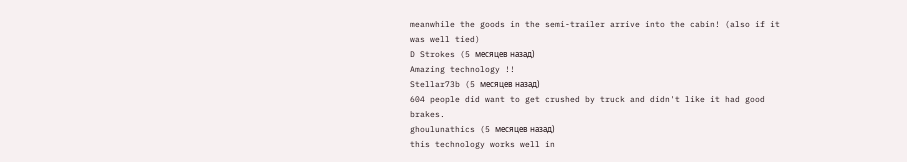meanwhile the goods in the semi-trailer arrive into the cabin! (also if it was well tied)
D Strokes (5 месяцев назад)
Amazing technology !!
Stellar73b (5 месяцев назад)
604 people did want to get crushed by truck and didn't like it had good brakes.
ghoulunathics (5 месяцев назад)
this technology works well in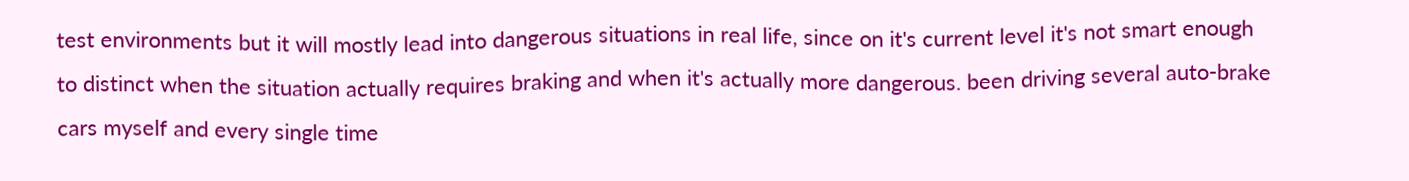test environments but it will mostly lead into dangerous situations in real life, since on it's current level it's not smart enough to distinct when the situation actually requires braking and when it's actually more dangerous. been driving several auto-brake cars myself and every single time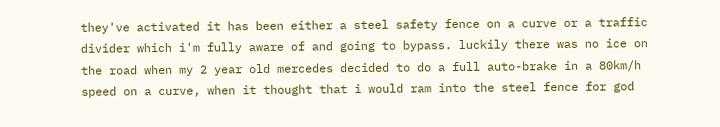they've activated it has been either a steel safety fence on a curve or a traffic divider which i'm fully aware of and going to bypass. luckily there was no ice on the road when my 2 year old mercedes decided to do a full auto-brake in a 80km/h speed on a curve, when it thought that i would ram into the steel fence for god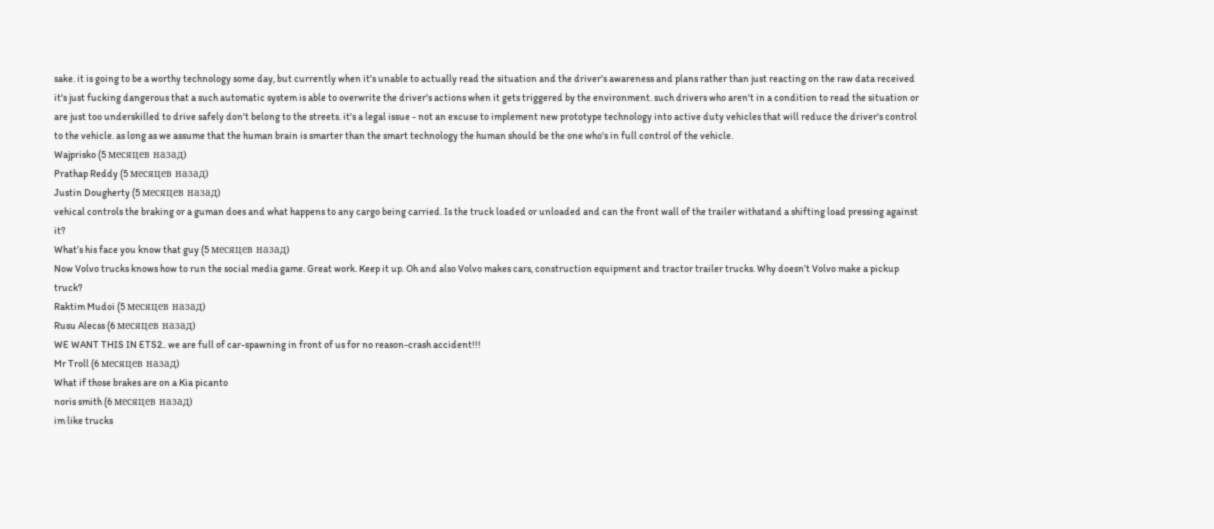sake. it is going to be a worthy technology some day, but currently when it's unable to actually read the situation and the driver's awareness and plans rather than just reacting on the raw data received it's just fucking dangerous that a such automatic system is able to overwrite the driver's actions when it gets triggered by the environment. such drivers who aren't in a condition to read the situation or are just too underskilled to drive safely don't belong to the streets. it's a legal issue - not an excuse to implement new prototype technology into active duty vehicles that will reduce the driver's control to the vehicle. as long as we assume that the human brain is smarter than the smart technology the human should be the one who's in full control of the vehicle.
Wajprisko (5 месяцев назад)
Prathap Reddy (5 месяцев назад)
Justin Dougherty (5 месяцев назад)
vehical controls the braking or a guman does and what happens to any cargo being carried. Is the truck loaded or unloaded and can the front wall of the trailer withstand a shifting load pressing against it?
What’s his face you know that guy (5 месяцев назад)
Now Volvo trucks knows how to run the social media game. Great work. Keep it up. Oh and also Volvo makes cars, construction equipment and tractor trailer trucks. Why doesn’t Volvo make a pickup truck?
Raktim Mudoi (5 месяцев назад)
Rusu Alecss (6 месяцев назад)
WE WANT THIS IN ETS2.. we are full of car-spawning in front of us for no reason-crash accident!!!
Mr Troll (6 месяцев назад)
What if those brakes are on a Kia picanto
noris smith (6 месяцев назад)
im like trucks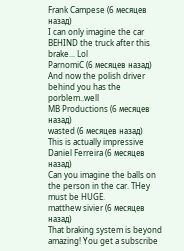Frank Campese (6 месяцев назад)
I can only imagine the car BEHIND the truck after this brake... Lol
ParnomiC (6 месяцев назад)
And now the polish driver behind you has the porblem..well
MB Productions (6 месяцев назад)
wasted (6 месяцев назад)
This is actually impressive
Daniel Ferreira (6 месяцев назад)
Can you imagine the balls on the person in the car. THey must be HUGE.
matthew sivier (6 месяцев назад)
That braking system is beyond amazing! You get a subscribe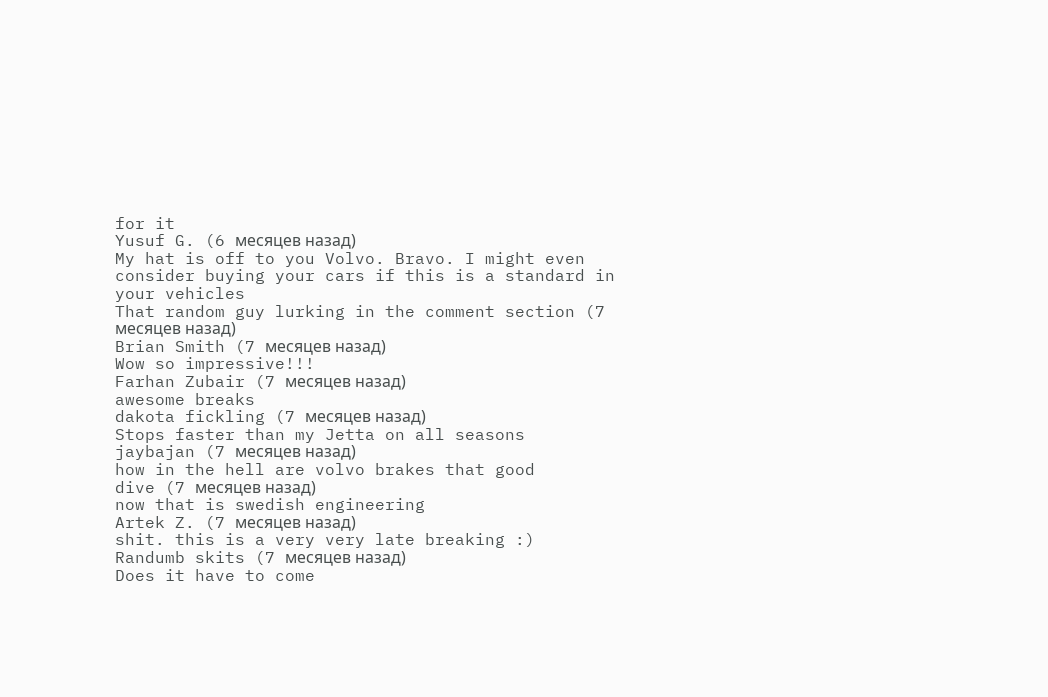for it
Yusuf G. (6 месяцев назад)
My hat is off to you Volvo. Bravo. I might even consider buying your cars if this is a standard in your vehicles
That random guy lurking in the comment section (7 месяцев назад)
Brian Smith (7 месяцев назад)
Wow so impressive!!!
Farhan Zubair (7 месяцев назад)
awesome breaks
dakota fickling (7 месяцев назад)
Stops faster than my Jetta on all seasons
jaybajan (7 месяцев назад)
how in the hell are volvo brakes that good
dive (7 месяцев назад)
now that is swedish engineering
Artek Z. (7 месяцев назад)
shit. this is a very very late breaking :)
Randumb skits (7 месяцев назад)
Does it have to come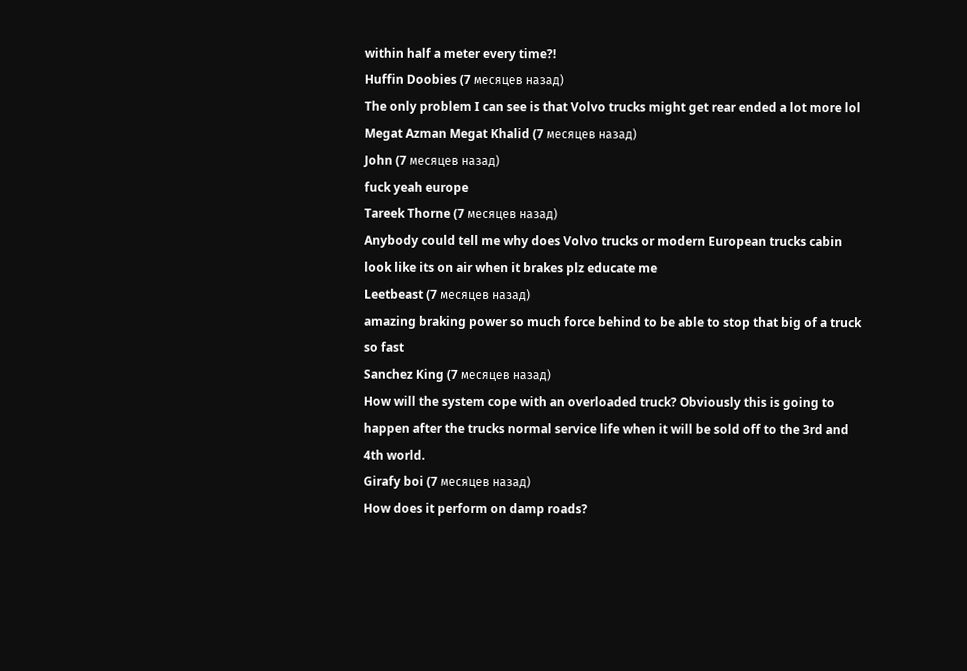within half a meter every time?!
Huffin Doobies (7 месяцев назад)
The only problem I can see is that Volvo trucks might get rear ended a lot more lol
Megat Azman Megat Khalid (7 месяцев назад)
John (7 месяцев назад)
fuck yeah europe
Tareek Thorne (7 месяцев назад)
Anybody could tell me why does Volvo trucks or modern European trucks cabin look like its on air when it brakes plz educate me
Leetbeast (7 месяцев назад)
amazing braking power so much force behind to be able to stop that big of a truck so fast
Sanchez King (7 месяцев назад)
How will the system cope with an overloaded truck? Obviously this is going to happen after the trucks normal service life when it will be sold off to the 3rd and 4th world.
Girafy boi (7 месяцев назад)
How does it perform on damp roads?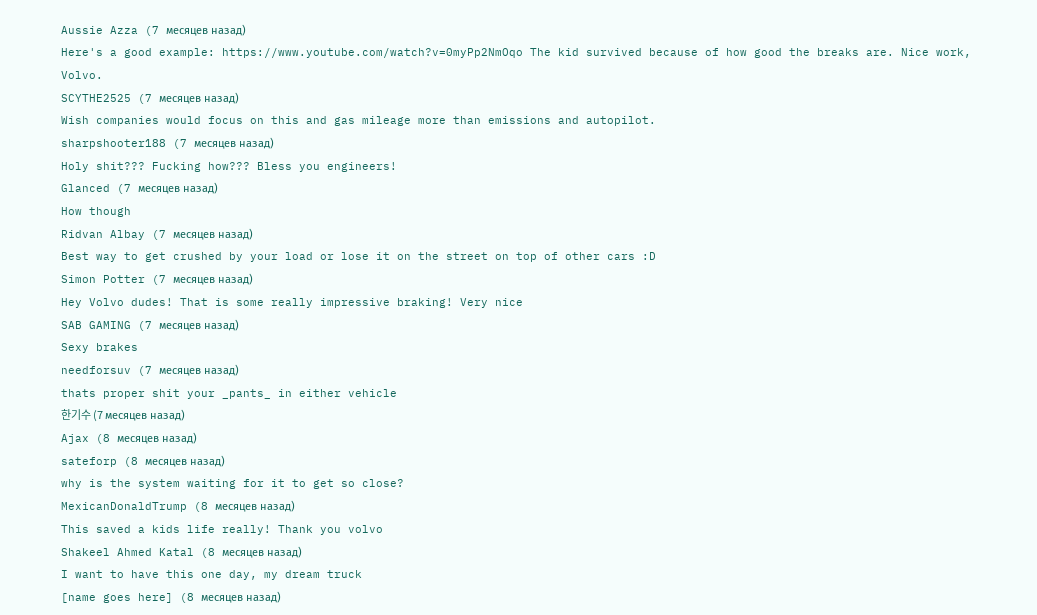Aussie Azza (7 месяцев назад)
Here's a good example: https://www.youtube.com/watch?v=0myPp2NmOqo The kid survived because of how good the breaks are. Nice work, Volvo.
SCYTHE2525 (7 месяцев назад)
Wish companies would focus on this and gas mileage more than emissions and autopilot.
sharpshooter188 (7 месяцев назад)
Holy shit??? Fucking how??? Bless you engineers!
Glanced (7 месяцев назад)
How though
Ridvan Albay (7 месяцев назад)
Best way to get crushed by your load or lose it on the street on top of other cars :D
Simon Potter (7 месяцев назад)
Hey Volvo dudes! That is some really impressive braking! Very nice
SAB GAMING (7 месяцев назад)
Sexy brakes
needforsuv (7 месяцев назад)
thats proper shit your _pants_ in either vehicle
한기수 (7 месяцев назад)
Ajax (8 месяцев назад)
sateforp (8 месяцев назад)
why is the system waiting for it to get so close?
MexicanDonaldTrump (8 месяцев назад)
This saved a kids life really! Thank you volvo
Shakeel Ahmed Katal (8 месяцев назад)
I want to have this one day, my dream truck
[name goes here] (8 месяцев назад)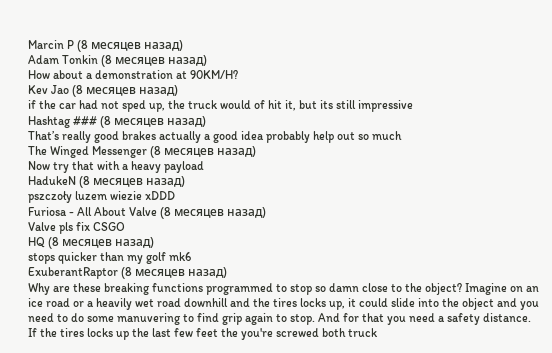Marcin P (8 месяцев назад)
Adam Tonkin (8 месяцев назад)
How about a demonstration at 90KM/H?
Kev Jao (8 месяцев назад)
if the car had not sped up, the truck would of hit it, but its still impressive
Hashtag ### (8 месяцев назад)
That’s really good brakes actually a good idea probably help out so much
The Winged Messenger (8 месяцев назад)
Now try that with a heavy payload
HadukeN (8 месяцев назад)
pszczoły luzem wiezie xDDD
Furiosa - All About Valve (8 месяцев назад)
Valve pls fix CSGO
HQ (8 месяцев назад)
stops quicker than my golf mk6
ExuberantRaptor (8 месяцев назад)
Why are these breaking functions programmed to stop so damn close to the object? Imagine on an ice road or a heavily wet road downhill and the tires locks up, it could slide into the object and you need to do some manuvering to find grip again to stop. And for that you need a safety distance. If the tires locks up the last few feet the you're screwed both truck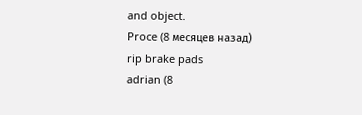and object.
Proce (8 месяцев назад)
rip brake pads
adrian (8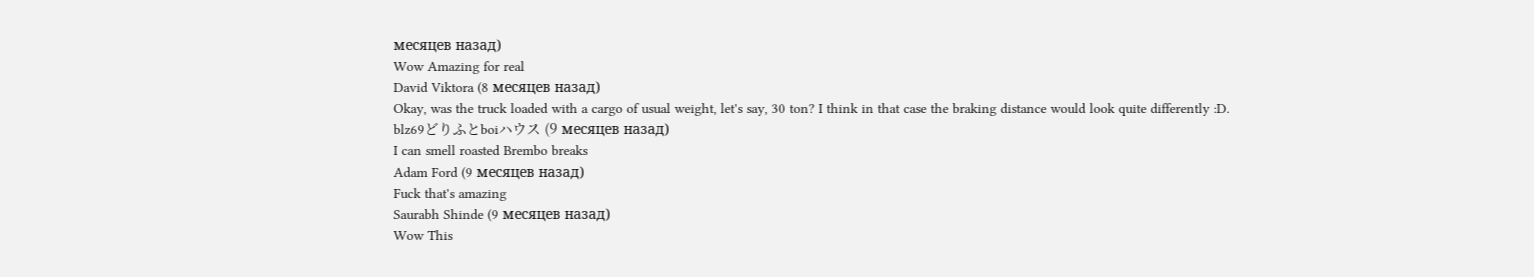месяцев назад)
Wow Amazing for real
David Viktora (8 месяцев назад)
Okay, was the truck loaded with a cargo of usual weight, let's say, 30 ton? I think in that case the braking distance would look quite differently :D.
blz69どりふとboiハウス (9 месяцев назад)
I can smell roasted Brembo breaks
Adam Ford (9 месяцев назад)
Fuck that's amazing
Saurabh Shinde (9 месяцев назад)
Wow This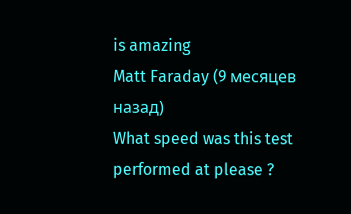is amazing
Matt Faraday (9 месяцев назад)
What speed was this test performed at please ?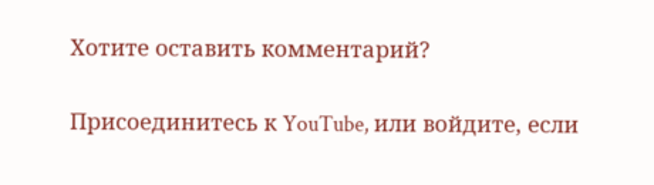Хотите оставить комментарий?

Присоединитесь к YouTube, или войдите, если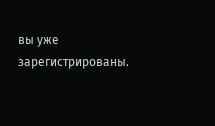вы уже зарегистрированы.